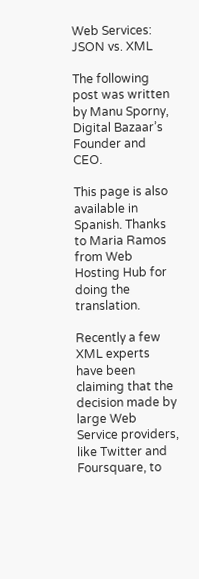Web Services: JSON vs. XML

The following post was written by Manu Sporny, Digital Bazaar’s Founder and CEO.

This page is also available in Spanish. Thanks to Maria Ramos from Web Hosting Hub for doing the translation.

Recently a few XML experts have been claiming that the decision made by large Web Service providers, like Twitter and Foursquare, to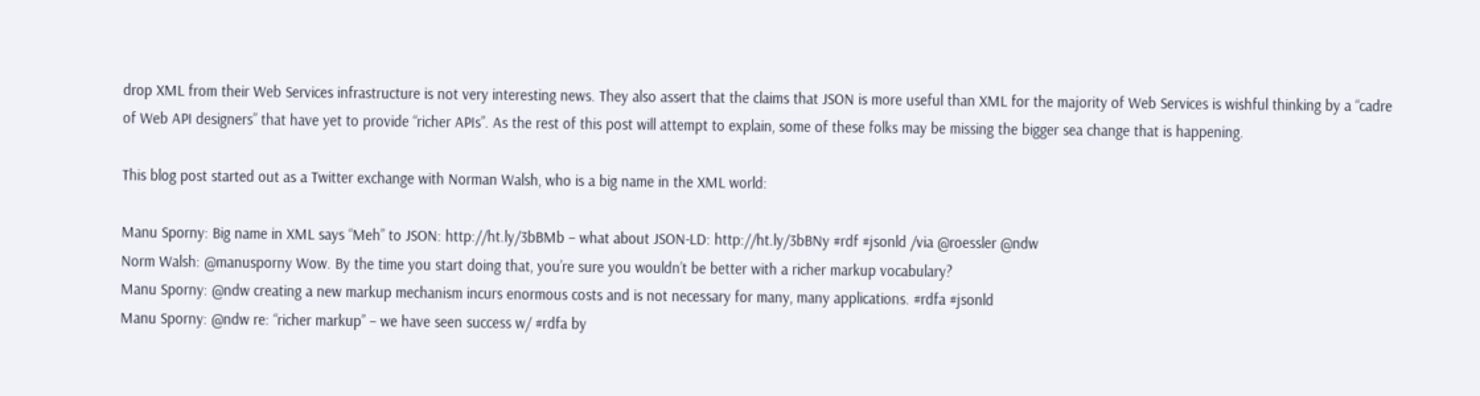drop XML from their Web Services infrastructure is not very interesting news. They also assert that the claims that JSON is more useful than XML for the majority of Web Services is wishful thinking by a “cadre of Web API designers” that have yet to provide “richer APIs”. As the rest of this post will attempt to explain, some of these folks may be missing the bigger sea change that is happening.

This blog post started out as a Twitter exchange with Norman Walsh, who is a big name in the XML world:

Manu Sporny: Big name in XML says “Meh” to JSON: http://ht.ly/3bBMb – what about JSON-LD: http://ht.ly/3bBNy #rdf #jsonld /via @roessler @ndw
Norm Walsh: @manusporny Wow. By the time you start doing that, you’re sure you wouldn’t be better with a richer markup vocabulary?
Manu Sporny: @ndw creating a new markup mechanism incurs enormous costs and is not necessary for many, many applications. #rdfa #jsonld
Manu Sporny: @ndw re: “richer markup” – we have seen success w/ #rdfa by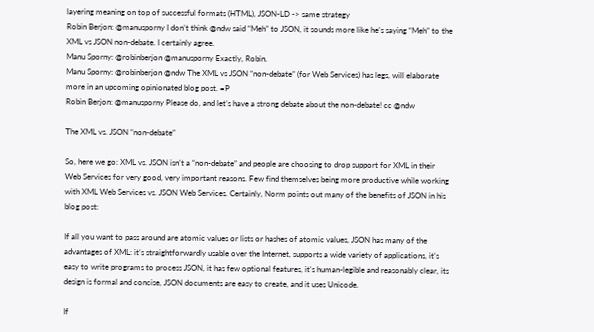layering meaning on top of successful formats (HTML), JSON-LD -> same strategy
Robin Berjon: @manusporny I don’t think @ndw said “Meh” to JSON, it sounds more like he’s saying “Meh” to the XML vs JSON non-debate. I certainly agree.
Manu Sporny: @robinberjon @manusporny Exactly, Robin.
Manu Sporny: @robinberjon @ndw The XML vs JSON “non-debate” (for Web Services) has legs, will elaborate more in an upcoming opinionated blog post. =P
Robin Berjon: @manusporny Please do, and let’s have a strong debate about the non-debate! cc @ndw

The XML vs. JSON “non-debate”

So, here we go: XML vs. JSON isn’t a “non-debate” and people are choosing to drop support for XML in their Web Services for very good, very important reasons. Few find themselves being more productive while working with XML Web Services vs. JSON Web Services. Certainly, Norm points out many of the benefits of JSON in his blog post:

If all you want to pass around are atomic values or lists or hashes of atomic values, JSON has many of the advantages of XML: it’s straightforwardly usable over the Internet, supports a wide variety of applications, it’s easy to write programs to process JSON, it has few optional features, it’s human-legible and reasonably clear, its design is formal and concise, JSON documents are easy to create, and it uses Unicode.

If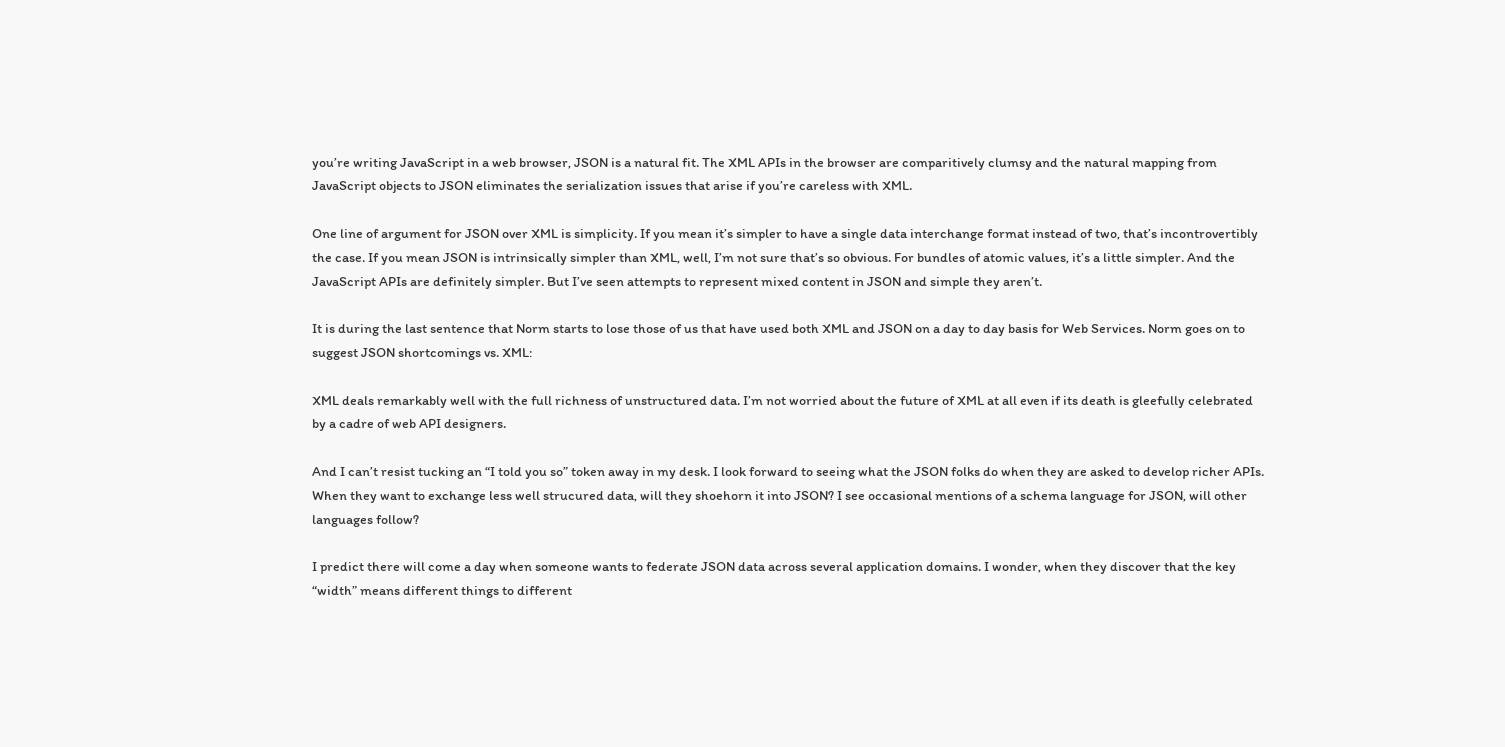you’re writing JavaScript in a web browser, JSON is a natural fit. The XML APIs in the browser are comparitively clumsy and the natural mapping from JavaScript objects to JSON eliminates the serialization issues that arise if you’re careless with XML.

One line of argument for JSON over XML is simplicity. If you mean it’s simpler to have a single data interchange format instead of two, that’s incontrovertibly the case. If you mean JSON is intrinsically simpler than XML, well, I’m not sure that’s so obvious. For bundles of atomic values, it’s a little simpler. And the JavaScript APIs are definitely simpler. But I’ve seen attempts to represent mixed content in JSON and simple they aren’t.

It is during the last sentence that Norm starts to lose those of us that have used both XML and JSON on a day to day basis for Web Services. Norm goes on to suggest JSON shortcomings vs. XML:

XML deals remarkably well with the full richness of unstructured data. I’m not worried about the future of XML at all even if its death is gleefully celebrated by a cadre of web API designers.

And I can’t resist tucking an “I told you so” token away in my desk. I look forward to seeing what the JSON folks do when they are asked to develop richer APIs. When they want to exchange less well strucured data, will they shoehorn it into JSON? I see occasional mentions of a schema language for JSON, will other languages follow?

I predict there will come a day when someone wants to federate JSON data across several application domains. I wonder, when they discover that the key “width” means different things to different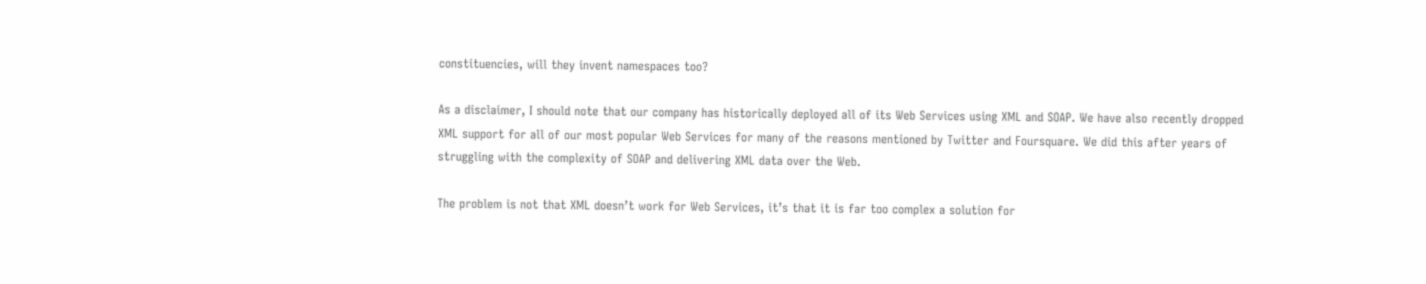constituencies, will they invent namespaces too?

As a disclaimer, I should note that our company has historically deployed all of its Web Services using XML and SOAP. We have also recently dropped XML support for all of our most popular Web Services for many of the reasons mentioned by Twitter and Foursquare. We did this after years of struggling with the complexity of SOAP and delivering XML data over the Web.

The problem is not that XML doesn’t work for Web Services, it’s that it is far too complex a solution for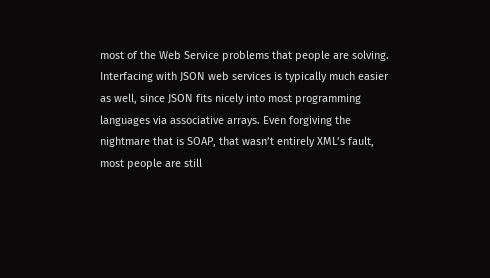most of the Web Service problems that people are solving. Interfacing with JSON web services is typically much easier as well, since JSON fits nicely into most programming languages via associative arrays. Even forgiving the nightmare that is SOAP, that wasn’t entirely XML’s fault, most people are still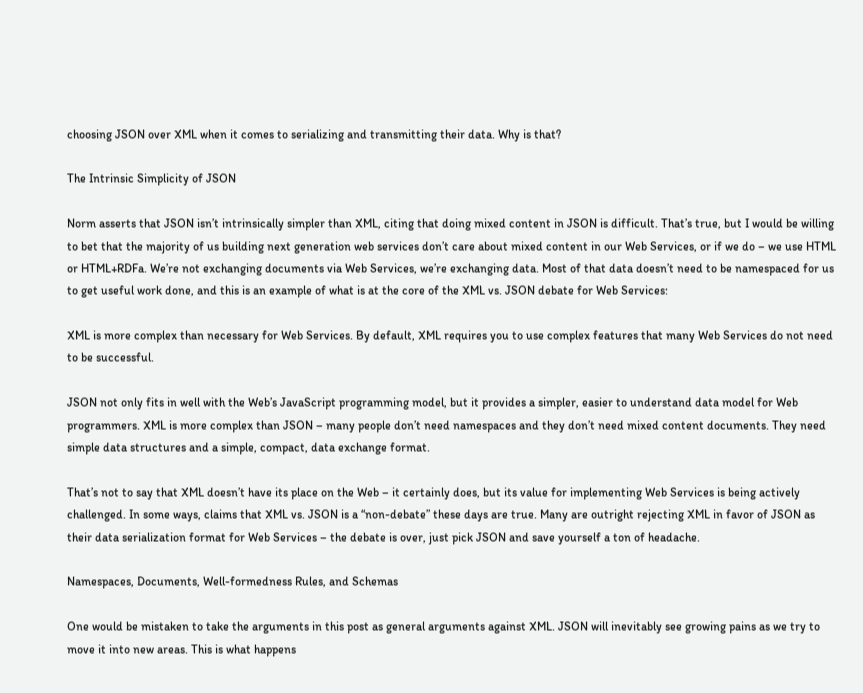choosing JSON over XML when it comes to serializing and transmitting their data. Why is that?

The Intrinsic Simplicity of JSON

Norm asserts that JSON isn’t intrinsically simpler than XML, citing that doing mixed content in JSON is difficult. That’s true, but I would be willing to bet that the majority of us building next generation web services don’t care about mixed content in our Web Services, or if we do – we use HTML or HTML+RDFa. We’re not exchanging documents via Web Services, we’re exchanging data. Most of that data doesn’t need to be namespaced for us to get useful work done, and this is an example of what is at the core of the XML vs. JSON debate for Web Services:

XML is more complex than necessary for Web Services. By default, XML requires you to use complex features that many Web Services do not need to be successful.

JSON not only fits in well with the Web’s JavaScript programming model, but it provides a simpler, easier to understand data model for Web programmers. XML is more complex than JSON – many people don’t need namespaces and they don’t need mixed content documents. They need simple data structures and a simple, compact, data exchange format.

That’s not to say that XML doesn’t have its place on the Web – it certainly does, but its value for implementing Web Services is being actively challenged. In some ways, claims that XML vs. JSON is a “non-debate” these days are true. Many are outright rejecting XML in favor of JSON as their data serialization format for Web Services – the debate is over, just pick JSON and save yourself a ton of headache.

Namespaces, Documents, Well-formedness Rules, and Schemas

One would be mistaken to take the arguments in this post as general arguments against XML. JSON will inevitably see growing pains as we try to move it into new areas. This is what happens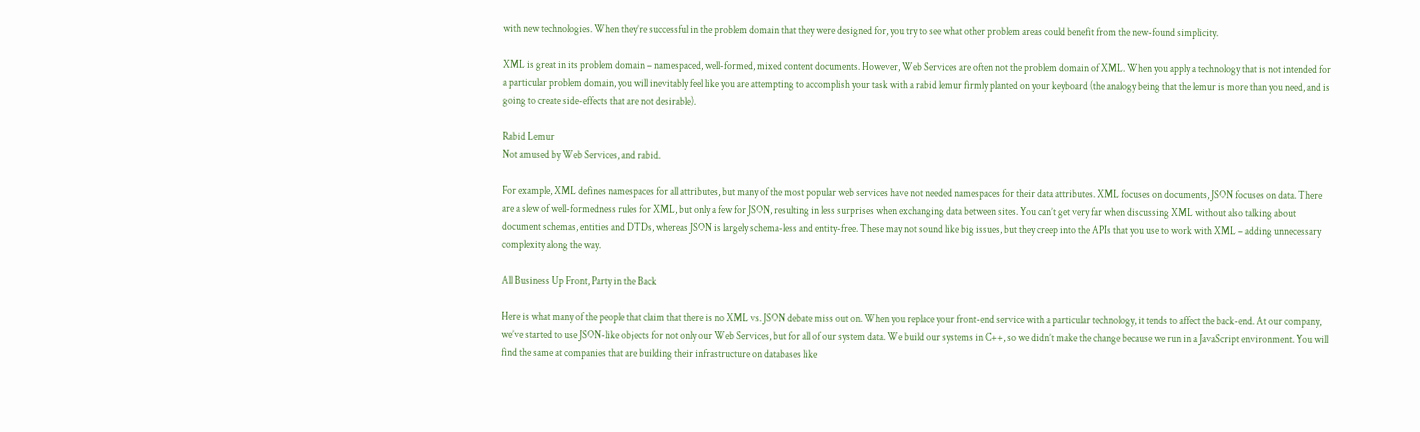with new technologies. When they’re successful in the problem domain that they were designed for, you try to see what other problem areas could benefit from the new-found simplicity.

XML is great in its problem domain – namespaced, well-formed, mixed content documents. However, Web Services are often not the problem domain of XML. When you apply a technology that is not intended for a particular problem domain, you will inevitably feel like you are attempting to accomplish your task with a rabid lemur firmly planted on your keyboard (the analogy being that the lemur is more than you need, and is going to create side-effects that are not desirable).

Rabid Lemur
Not amused by Web Services, and rabid.

For example, XML defines namespaces for all attributes, but many of the most popular web services have not needed namespaces for their data attributes. XML focuses on documents, JSON focuses on data. There are a slew of well-formedness rules for XML, but only a few for JSON, resulting in less surprises when exchanging data between sites. You can’t get very far when discussing XML without also talking about document schemas, entities and DTDs, whereas JSON is largely schema-less and entity-free. These may not sound like big issues, but they creep into the APIs that you use to work with XML – adding unnecessary complexity along the way.

All Business Up Front, Party in the Back

Here is what many of the people that claim that there is no XML vs. JSON debate miss out on. When you replace your front-end service with a particular technology, it tends to affect the back-end. At our company, we’ve started to use JSON-like objects for not only our Web Services, but for all of our system data. We build our systems in C++, so we didn’t make the change because we run in a JavaScript environment. You will find the same at companies that are building their infrastructure on databases like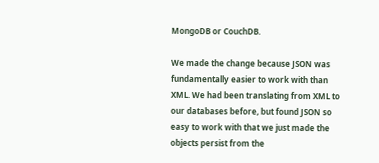MongoDB or CouchDB.

We made the change because JSON was fundamentally easier to work with than XML. We had been translating from XML to our databases before, but found JSON so easy to work with that we just made the objects persist from the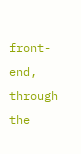front-end, through the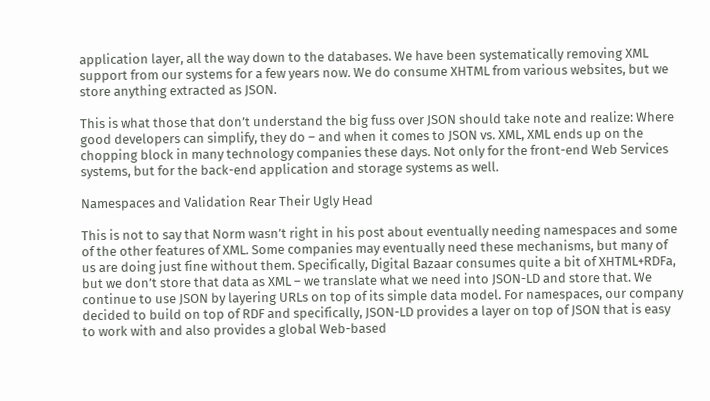application layer, all the way down to the databases. We have been systematically removing XML support from our systems for a few years now. We do consume XHTML from various websites, but we store anything extracted as JSON.

This is what those that don’t understand the big fuss over JSON should take note and realize: Where good developers can simplify, they do – and when it comes to JSON vs. XML, XML ends up on the chopping block in many technology companies these days. Not only for the front-end Web Services systems, but for the back-end application and storage systems as well.

Namespaces and Validation Rear Their Ugly Head

This is not to say that Norm wasn’t right in his post about eventually needing namespaces and some of the other features of XML. Some companies may eventually need these mechanisms, but many of us are doing just fine without them. Specifically, Digital Bazaar consumes quite a bit of XHTML+RDFa, but we don’t store that data as XML – we translate what we need into JSON-LD and store that. We continue to use JSON by layering URLs on top of its simple data model. For namespaces, our company decided to build on top of RDF and specifically, JSON-LD provides a layer on top of JSON that is easy to work with and also provides a global Web-based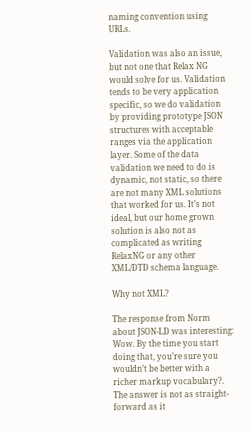naming convention using URLs.

Validation was also an issue, but not one that Relax NG would solve for us. Validation tends to be very application specific, so we do validation by providing prototype JSON structures with acceptable ranges via the application layer. Some of the data validation we need to do is dynamic, not static, so there are not many XML solutions that worked for us. It’s not ideal, but our home grown solution is also not as complicated as writing RelaxNG or any other XML/DTD schema language.

Why not XML?

The response from Norm about JSON-LD was interesting: Wow. By the time you start doing that, you’re sure you wouldn’t be better with a richer markup vocabulary?. The answer is not as straight-forward as it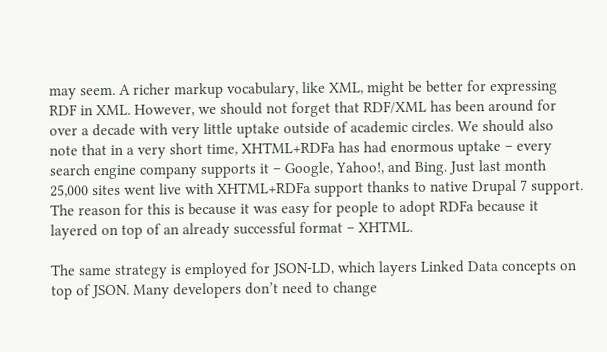may seem. A richer markup vocabulary, like XML, might be better for expressing RDF in XML. However, we should not forget that RDF/XML has been around for over a decade with very little uptake outside of academic circles. We should also note that in a very short time, XHTML+RDFa has had enormous uptake – every search engine company supports it – Google, Yahoo!, and Bing. Just last month 25,000 sites went live with XHTML+RDFa support thanks to native Drupal 7 support. The reason for this is because it was easy for people to adopt RDFa because it layered on top of an already successful format – XHTML.

The same strategy is employed for JSON-LD, which layers Linked Data concepts on top of JSON. Many developers don’t need to change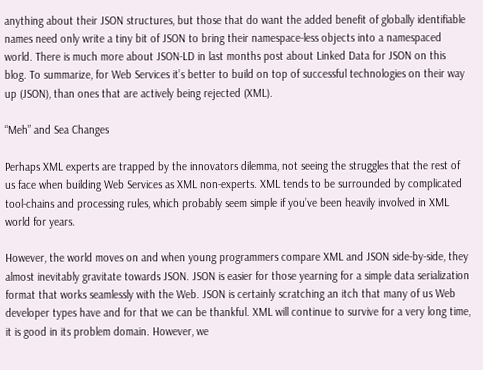anything about their JSON structures, but those that do want the added benefit of globally identifiable names need only write a tiny bit of JSON to bring their namespace-less objects into a namespaced world. There is much more about JSON-LD in last months post about Linked Data for JSON on this blog. To summarize, for Web Services it’s better to build on top of successful technologies on their way up (JSON), than ones that are actively being rejected (XML).

“Meh” and Sea Changes

Perhaps XML experts are trapped by the innovators dilemma, not seeing the struggles that the rest of us face when building Web Services as XML non-experts. XML tends to be surrounded by complicated tool-chains and processing rules, which probably seem simple if you’ve been heavily involved in XML world for years.

However, the world moves on and when young programmers compare XML and JSON side-by-side, they almost inevitably gravitate towards JSON. JSON is easier for those yearning for a simple data serialization format that works seamlessly with the Web. JSON is certainly scratching an itch that many of us Web developer types have and for that we can be thankful. XML will continue to survive for a very long time, it is good in its problem domain. However, we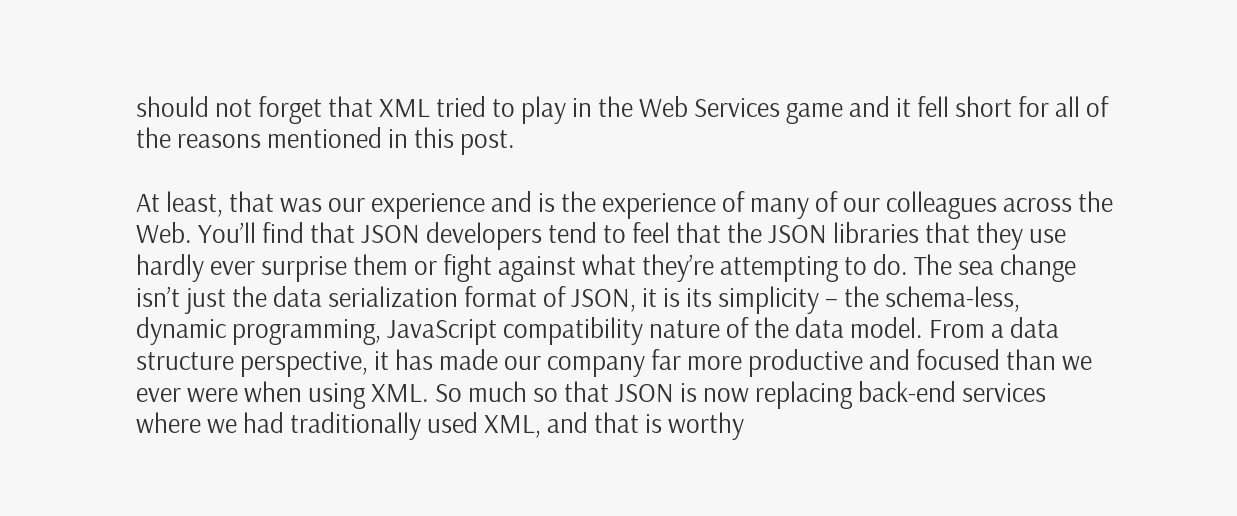should not forget that XML tried to play in the Web Services game and it fell short for all of the reasons mentioned in this post.

At least, that was our experience and is the experience of many of our colleagues across the Web. You’ll find that JSON developers tend to feel that the JSON libraries that they use hardly ever surprise them or fight against what they’re attempting to do. The sea change isn’t just the data serialization format of JSON, it is its simplicity – the schema-less, dynamic programming, JavaScript compatibility nature of the data model. From a data structure perspective, it has made our company far more productive and focused than we ever were when using XML. So much so that JSON is now replacing back-end services where we had traditionally used XML, and that is worthy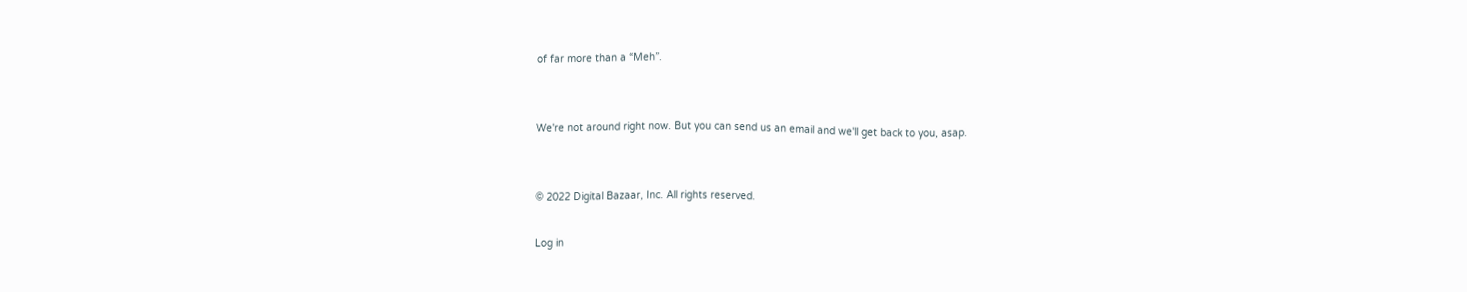of far more than a “Meh”.


We're not around right now. But you can send us an email and we'll get back to you, asap.


© 2022 Digital Bazaar, Inc. All rights reserved.

Log in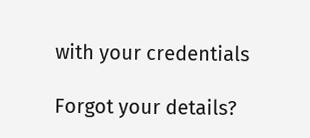with your credentials

Forgot your details?